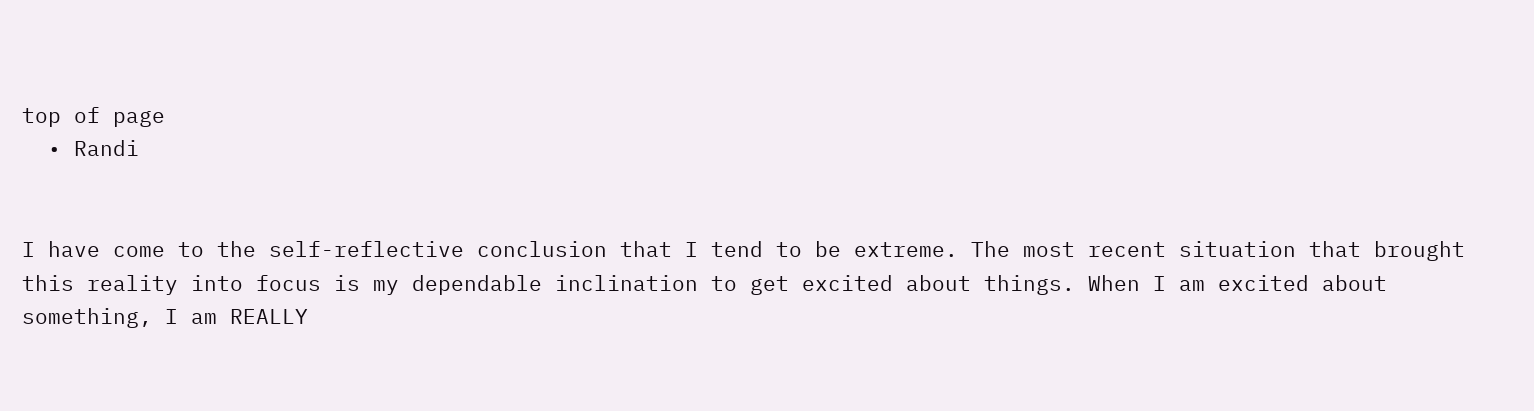top of page
  • Randi


I have come to the self-reflective conclusion that I tend to be extreme. The most recent situation that brought this reality into focus is my dependable inclination to get excited about things. When I am excited about something, I am REALLY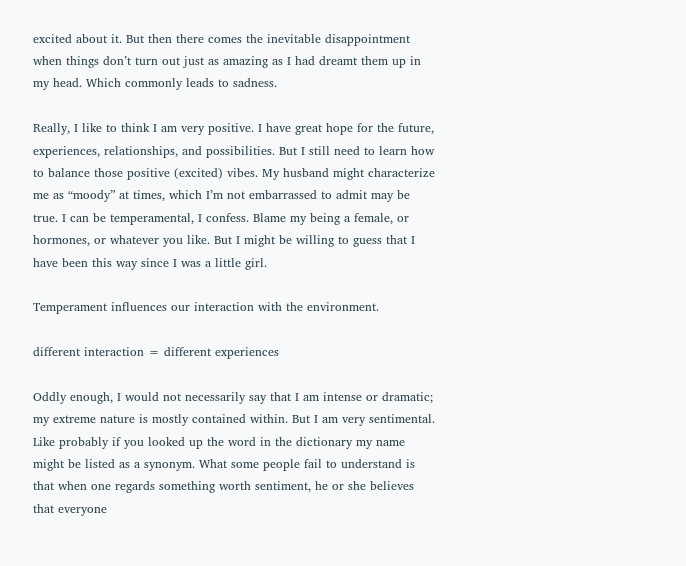excited about it. But then there comes the inevitable disappointment when things don’t turn out just as amazing as I had dreamt them up in my head. Which commonly leads to sadness.

Really, I like to think I am very positive. I have great hope for the future, experiences, relationships, and possibilities. But I still need to learn how to balance those positive (excited) vibes. My husband might characterize me as “moody” at times, which I’m not embarrassed to admit may be true. I can be temperamental, I confess. Blame my being a female, or hormones, or whatever you like. But I might be willing to guess that I have been this way since I was a little girl.

Temperament influences our interaction with the environment.

different interaction = different experiences

Oddly enough, I would not necessarily say that I am intense or dramatic; my extreme nature is mostly contained within. But I am very sentimental. Like probably if you looked up the word in the dictionary my name might be listed as a synonym. What some people fail to understand is that when one regards something worth sentiment, he or she believes that everyone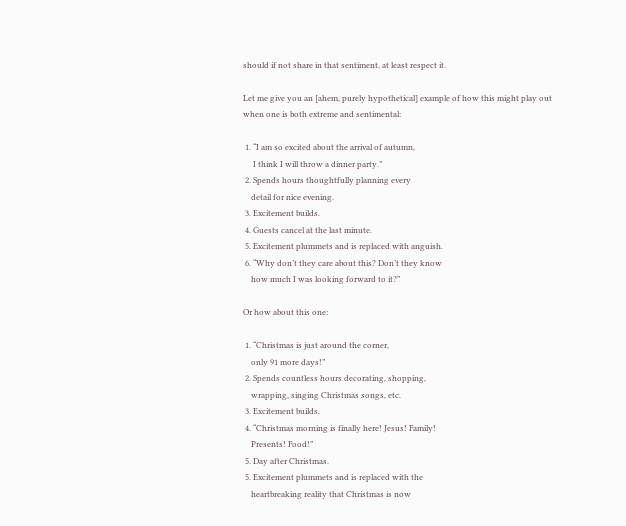should if not share in that sentiment, at least respect it.

Let me give you an [ahem, purely hypothetical] example of how this might play out when one is both extreme and sentimental:

 1. “I am so excited about the arrival of autumn,
     I think I will throw a dinner party.”
 2. Spends hours thoughtfully planning every
    detail for nice evening.
 3. Excitement builds.
 4. Guests cancel at the last minute.
 5. Excitement plummets and is replaced with anguish.
 6. “Why don’t they care about this? Don’t they know
    how much I was looking forward to it?”

Or how about this one:

 1. “Christmas is just around the corner,
    only 91 more days!”
 2. Spends countless hours decorating, shopping,
    wrapping, singing Christmas songs, etc.
 3. Excitement builds.
 4. “Christmas morning is finally here! Jesus! Family!
    Presents! Food!”
 5. Day after Christmas.
 5. Excitement plummets and is replaced with the
    heartbreaking reality that Christmas is now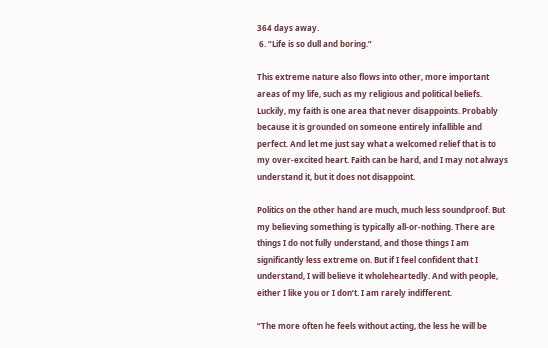364 days away.
 6. “Life is so dull and boring.”

This extreme nature also flows into other, more important areas of my life, such as my religious and political beliefs. Luckily, my faith is one area that never disappoints. Probably because it is grounded on someone entirely infallible and perfect. And let me just say what a welcomed relief that is to my over-excited heart. Faith can be hard, and I may not always understand it, but it does not disappoint.

Politics on the other hand are much, much less soundproof. But my believing something is typically all-or-nothing. There are things I do not fully understand, and those things I am significantly less extreme on. But if I feel confident that I understand, I will believe it wholeheartedly. And with people, either I like you or I don’t. I am rarely indifferent.

“The more often he feels without acting, the less he will be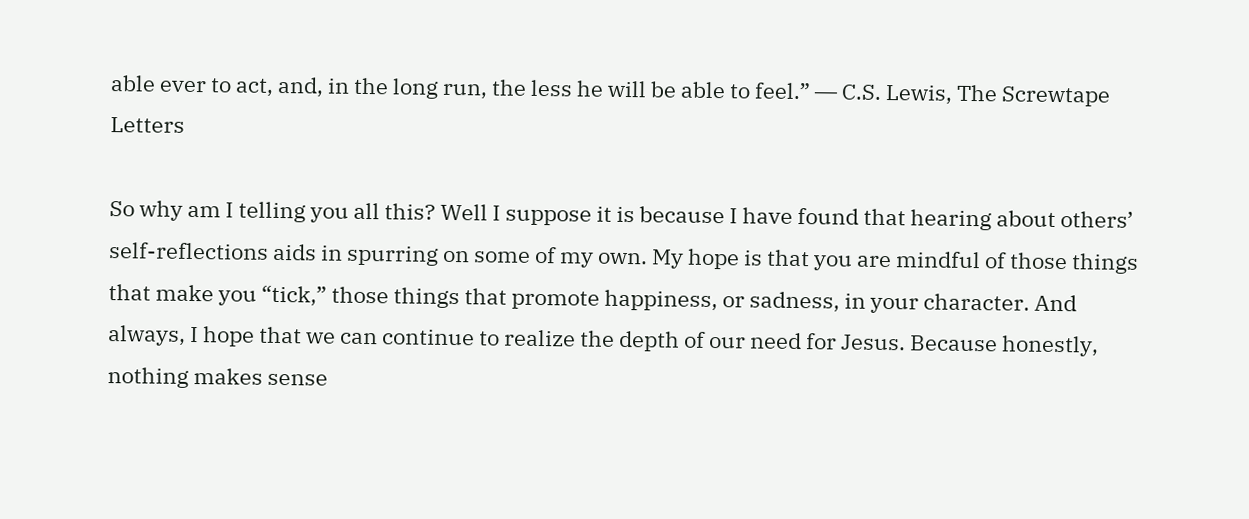able ever to act, and, in the long run, the less he will be able to feel.” ― C.S. Lewis, The Screwtape Letters

So why am I telling you all this? Well I suppose it is because I have found that hearing about others’ self-reflections aids in spurring on some of my own. My hope is that you are mindful of those things that make you “tick,” those things that promote happiness, or sadness, in your character. And always, I hope that we can continue to realize the depth of our need for Jesus. Because honestly, nothing makes sense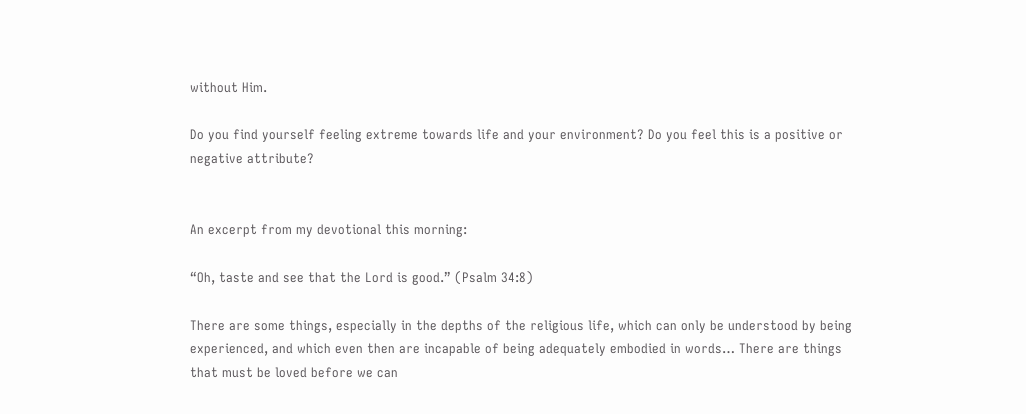without Him.

Do you find yourself feeling extreme towards life and your environment? Do you feel this is a positive or negative attribute?


An excerpt from my devotional this morning:

“Oh, taste and see that the Lord is good.” (Psalm 34:8)

There are some things, especially in the depths of the religious life, which can only be understood by being experienced, and which even then are incapable of being adequately embodied in words… There are things that must be loved before we can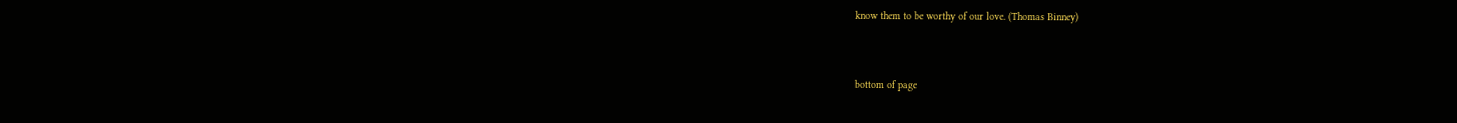know them to be worthy of our love. (Thomas Binney)


bottom of page